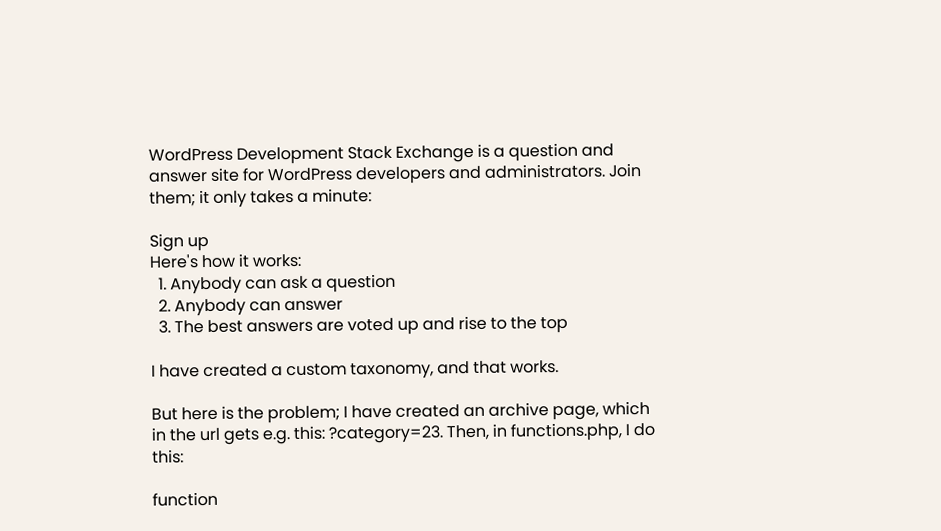WordPress Development Stack Exchange is a question and answer site for WordPress developers and administrators. Join them; it only takes a minute:

Sign up
Here's how it works:
  1. Anybody can ask a question
  2. Anybody can answer
  3. The best answers are voted up and rise to the top

I have created a custom taxonomy, and that works.

But here is the problem; I have created an archive page, which in the url gets e.g. this: ?category=23. Then, in functions.php, I do this:

function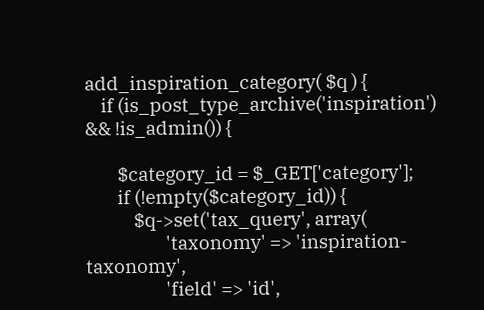add_inspiration_category( $q ) {
    if (is_post_type_archive('inspiration') && !is_admin()) {

        $category_id = $_GET['category'];
        if (!empty($category_id)) {
            $q->set('tax_query', array(
                    'taxonomy' => 'inspiration-taxonomy',
                    'field' => 'id',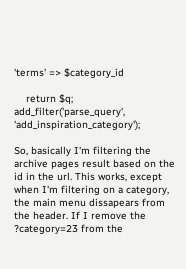'terms' => $category_id

    return $q;
add_filter('parse_query', 'add_inspiration_category');

So, basically I'm filtering the archive pages result based on the id in the url. This works, except when I'm filtering on a category, the main menu dissapears from the header. If I remove the ?category=23 from the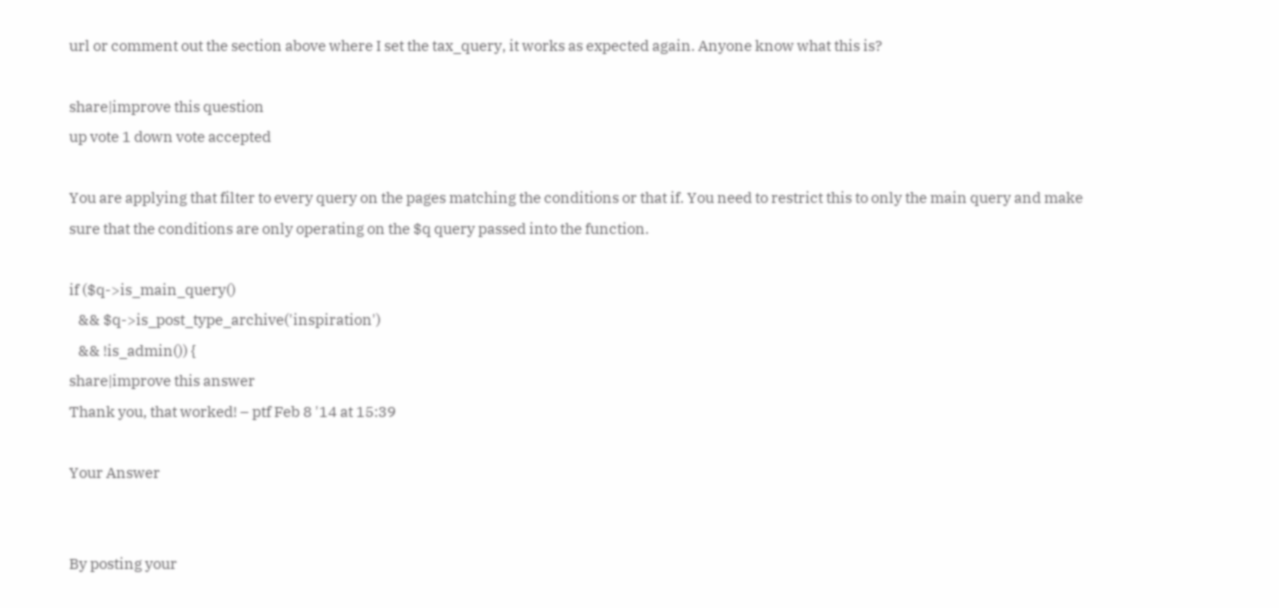url or comment out the section above where I set the tax_query, it works as expected again. Anyone know what this is?

share|improve this question
up vote 1 down vote accepted

You are applying that filter to every query on the pages matching the conditions or that if. You need to restrict this to only the main query and make sure that the conditions are only operating on the $q query passed into the function.

if ($q->is_main_query()
   && $q->is_post_type_archive('inspiration')
   && !is_admin()) {
share|improve this answer
Thank you, that worked! – ptf Feb 8 '14 at 15:39

Your Answer


By posting your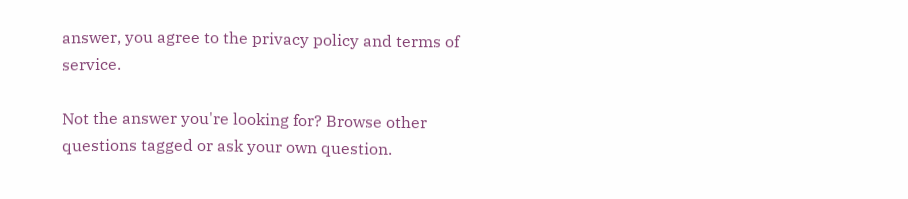answer, you agree to the privacy policy and terms of service.

Not the answer you're looking for? Browse other questions tagged or ask your own question.